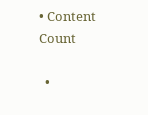• Content Count

  •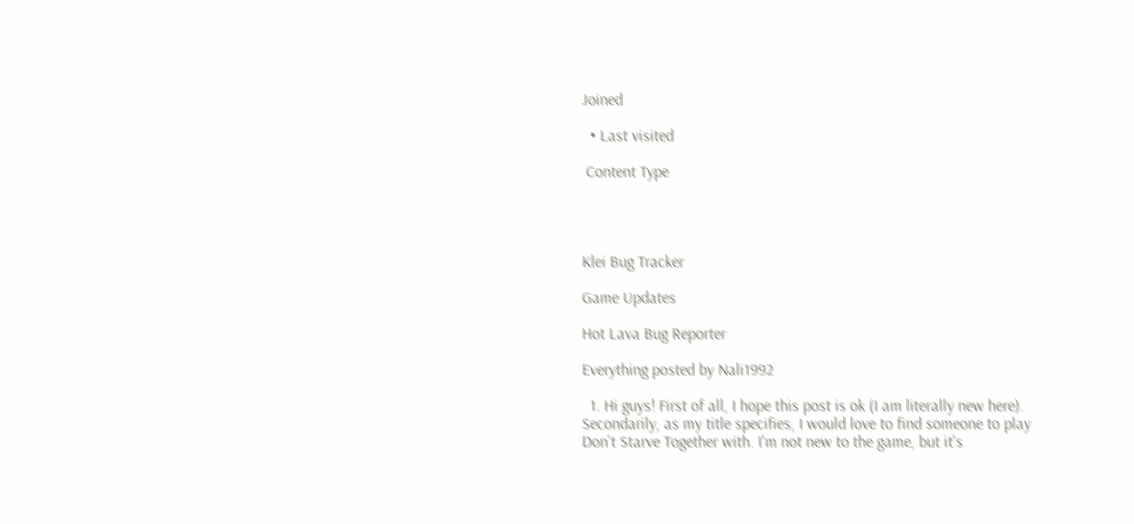Joined

  • Last visited

 Content Type




Klei Bug Tracker

Game Updates

Hot Lava Bug Reporter

Everything posted by Nali1992

  1. Hi guys! First of all, I hope this post is ok (I am literally new here). Secondarily, as my title specifies, I would love to find someone to play Don't Starve Together with. I'm not new to the game, but it's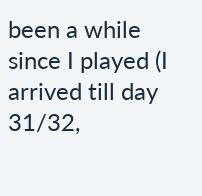been a while since I played (I arrived till day 31/32,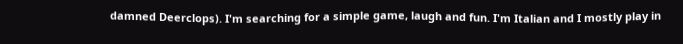damned Deerclops). I'm searching for a simple game, laugh and fun. I'm Italian and I mostly play in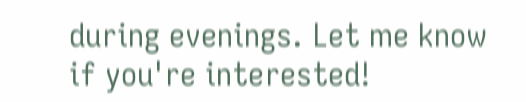during evenings. Let me know if you're interested!